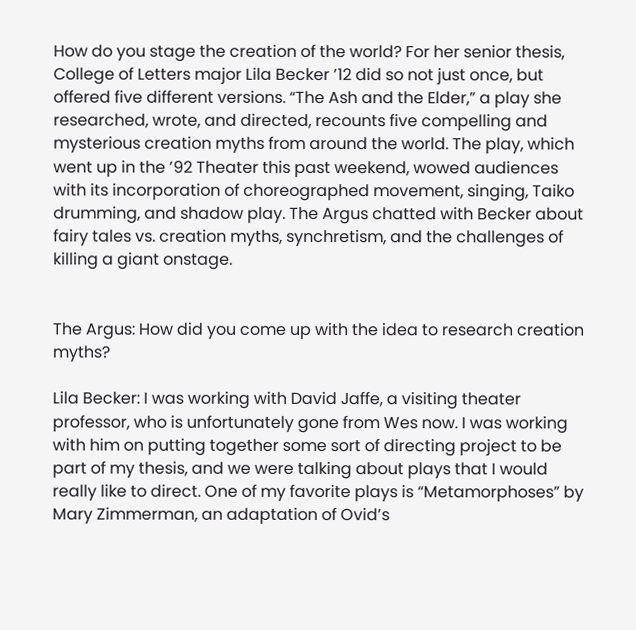How do you stage the creation of the world? For her senior thesis, College of Letters major Lila Becker ’12 did so not just once, but offered five different versions. “The Ash and the Elder,” a play she researched, wrote, and directed, recounts five compelling and mysterious creation myths from around the world. The play, which went up in the ’92 Theater this past weekend, wowed audiences with its incorporation of choreographed movement, singing, Taiko drumming, and shadow play. The Argus chatted with Becker about fairy tales vs. creation myths, synchretism, and the challenges of killing a giant onstage.


The Argus: How did you come up with the idea to research creation myths?

Lila Becker: I was working with David Jaffe, a visiting theater professor, who is unfortunately gone from Wes now. I was working with him on putting together some sort of directing project to be part of my thesis, and we were talking about plays that I would really like to direct. One of my favorite plays is “Metamorphoses” by Mary Zimmerman, an adaptation of Ovid’s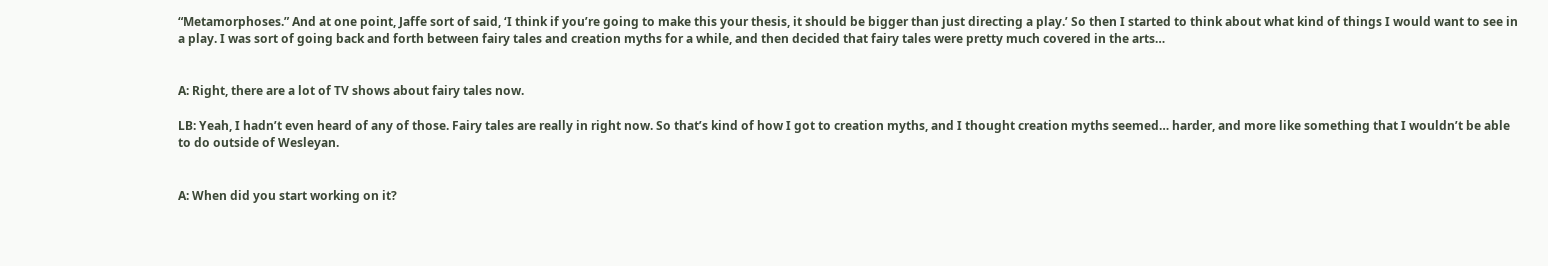“Metamorphoses.” And at one point, Jaffe sort of said, ‘I think if you’re going to make this your thesis, it should be bigger than just directing a play.’ So then I started to think about what kind of things I would want to see in a play. I was sort of going back and forth between fairy tales and creation myths for a while, and then decided that fairy tales were pretty much covered in the arts…


A: Right, there are a lot of TV shows about fairy tales now.

LB: Yeah, I hadn’t even heard of any of those. Fairy tales are really in right now. So that’s kind of how I got to creation myths, and I thought creation myths seemed… harder, and more like something that I wouldn’t be able to do outside of Wesleyan.


A: When did you start working on it?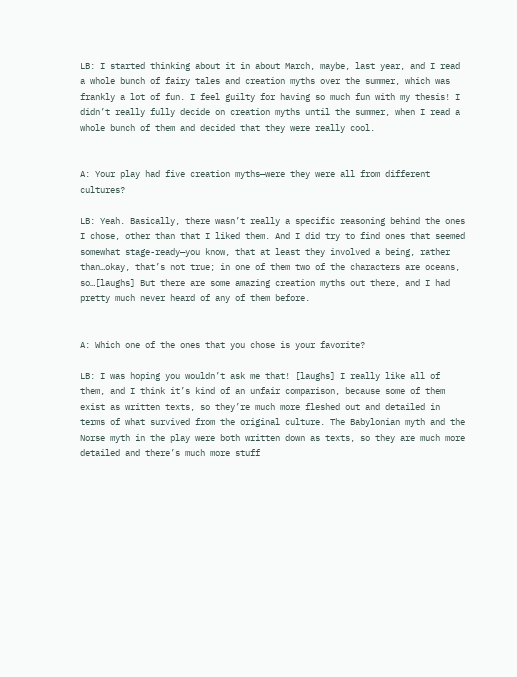LB: I started thinking about it in about March, maybe, last year, and I read a whole bunch of fairy tales and creation myths over the summer, which was frankly a lot of fun. I feel guilty for having so much fun with my thesis! I didn’t really fully decide on creation myths until the summer, when I read a whole bunch of them and decided that they were really cool.


A: Your play had five creation myths—were they were all from different cultures?

LB: Yeah. Basically, there wasn’t really a specific reasoning behind the ones I chose, other than that I liked them. And I did try to find ones that seemed somewhat stage-ready—you know, that at least they involved a being, rather than…okay, that’s not true; in one of them two of the characters are oceans, so…[laughs] But there are some amazing creation myths out there, and I had pretty much never heard of any of them before.


A: Which one of the ones that you chose is your favorite?

LB: I was hoping you wouldn’t ask me that! [laughs] I really like all of them, and I think it’s kind of an unfair comparison, because some of them exist as written texts, so they’re much more fleshed out and detailed in terms of what survived from the original culture. The Babylonian myth and the Norse myth in the play were both written down as texts, so they are much more detailed and there’s much more stuff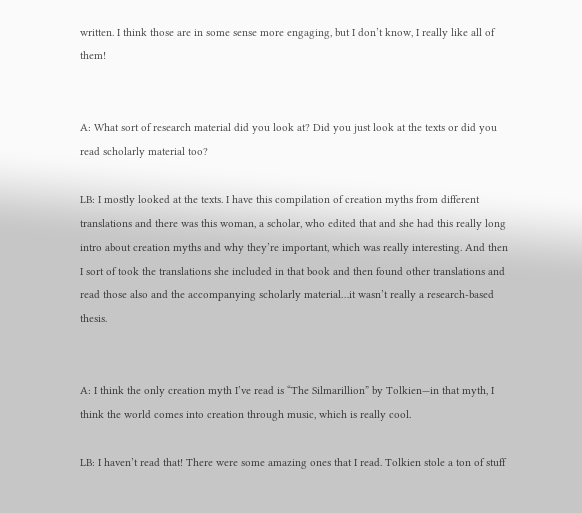written. I think those are in some sense more engaging, but I don’t know, I really like all of them!


A: What sort of research material did you look at? Did you just look at the texts or did you read scholarly material too?

LB: I mostly looked at the texts. I have this compilation of creation myths from different translations and there was this woman, a scholar, who edited that and she had this really long intro about creation myths and why they’re important, which was really interesting. And then I sort of took the translations she included in that book and then found other translations and read those also and the accompanying scholarly material…it wasn’t really a research-based thesis.


A: I think the only creation myth I’ve read is “The Silmarillion” by Tolkien—in that myth, I think the world comes into creation through music, which is really cool.

LB: I haven’t read that! There were some amazing ones that I read. Tolkien stole a ton of stuff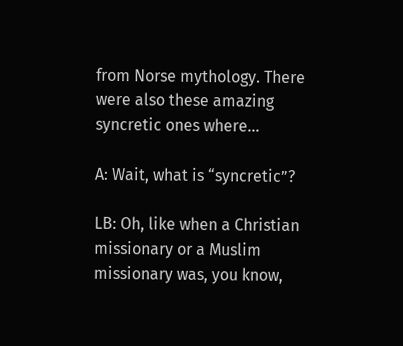from Norse mythology. There were also these amazing syncretic ones where…

A: Wait, what is “syncretic”?

LB: Oh, like when a Christian missionary or a Muslim missionary was, you know,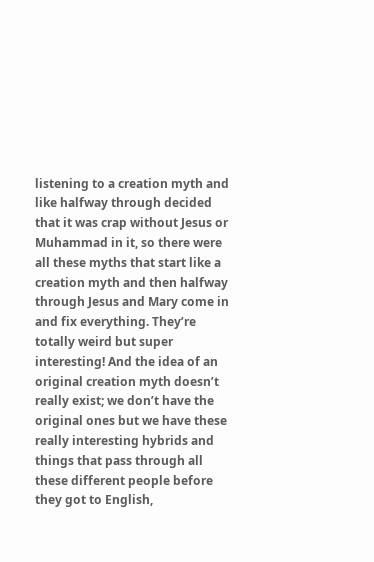listening to a creation myth and like halfway through decided that it was crap without Jesus or Muhammad in it, so there were all these myths that start like a creation myth and then halfway through Jesus and Mary come in and fix everything. They’re totally weird but super interesting! And the idea of an original creation myth doesn’t really exist; we don’t have the original ones but we have these really interesting hybrids and things that pass through all these different people before they got to English,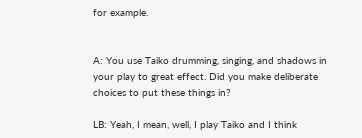for example.


A: You use Taiko drumming, singing, and shadows in your play to great effect. Did you make deliberate choices to put these things in?

LB: Yeah, I mean, well, I play Taiko and I think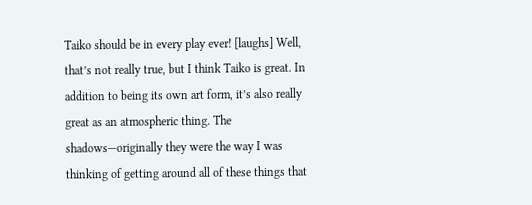Taiko should be in every play ever! [laughs] Well, that’s not really true, but I think Taiko is great. In addition to being its own art form, it’s also really great as an atmospheric thing. The shadows—originally they were the way I was thinking of getting around all of these things that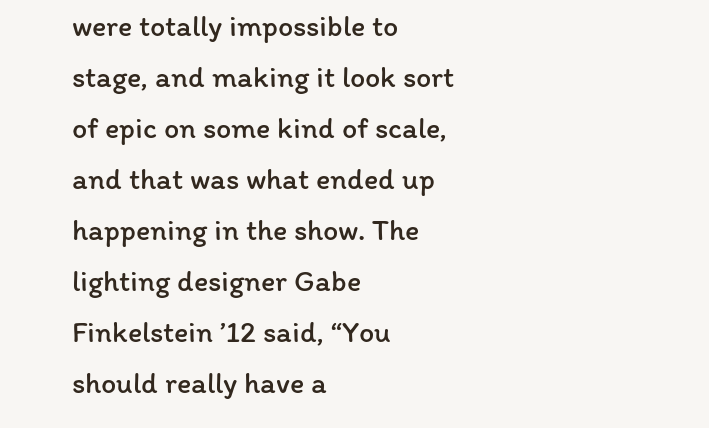were totally impossible to stage, and making it look sort of epic on some kind of scale, and that was what ended up happening in the show. The lighting designer Gabe Finkelstein ’12 said, “You should really have a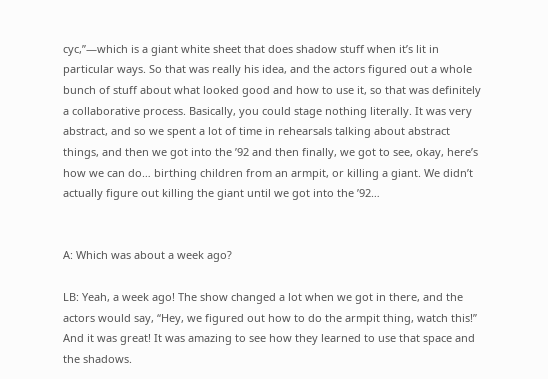cyc,”—which is a giant white sheet that does shadow stuff when it’s lit in particular ways. So that was really his idea, and the actors figured out a whole bunch of stuff about what looked good and how to use it, so that was definitely a collaborative process. Basically, you could stage nothing literally. It was very abstract, and so we spent a lot of time in rehearsals talking about abstract things, and then we got into the ’92 and then finally, we got to see, okay, here’s how we can do… birthing children from an armpit, or killing a giant. We didn’t actually figure out killing the giant until we got into the ’92…


A: Which was about a week ago?

LB: Yeah, a week ago! The show changed a lot when we got in there, and the actors would say, “Hey, we figured out how to do the armpit thing, watch this!” And it was great! It was amazing to see how they learned to use that space and the shadows.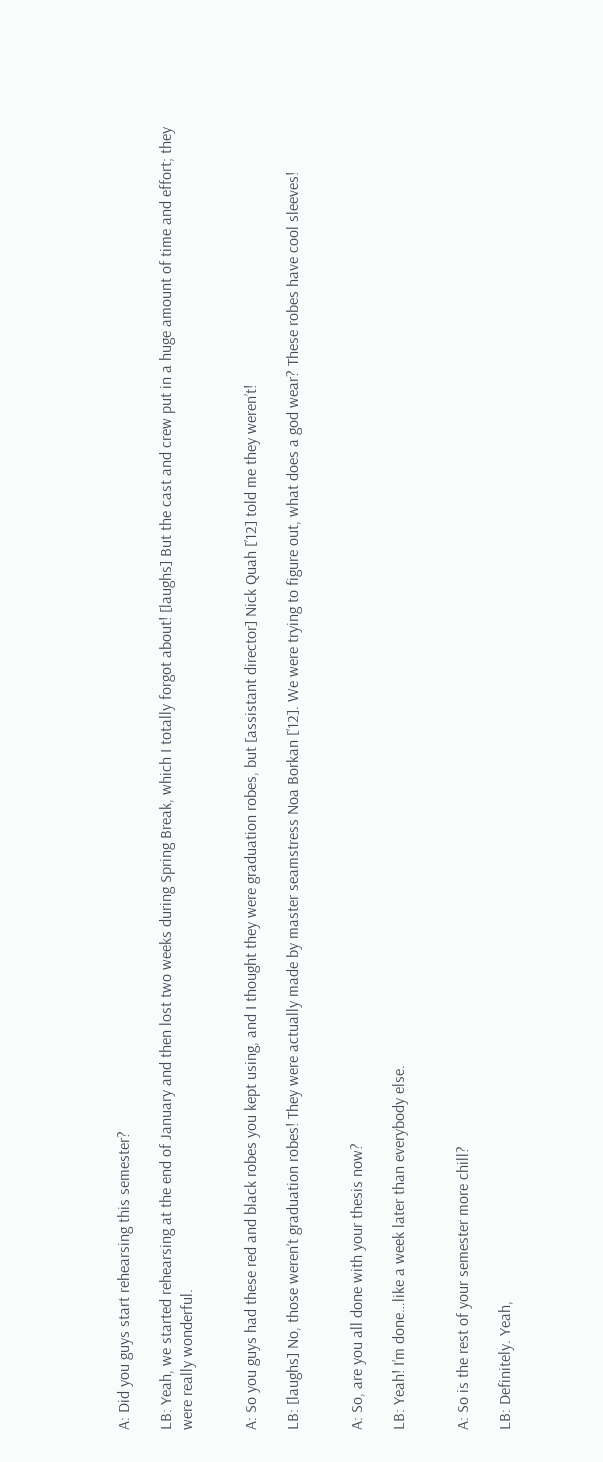A: Did you guys start rehearsing this semester?

LB: Yeah, we started rehearsing at the end of January and then lost two weeks during Spring Break, which I totally forgot about! [laughs] But the cast and crew put in a huge amount of time and effort; they were really wonderful.


A: So you guys had these red and black robes you kept using, and I thought they were graduation robes, but [assistant director] Nick Quah [’12] told me they weren’t!

LB: [laughs] No, those weren’t graduation robes! They were actually made by master seamstress Noa Borkan [’12]. We were trying to figure out, what does a god wear? These robes have cool sleeves!


A: So, are you all done with your thesis now?

LB: Yeah! I’m done…like a week later than everybody else.


A: So is the rest of your semester more chill?

LB: Definitely. Yeah,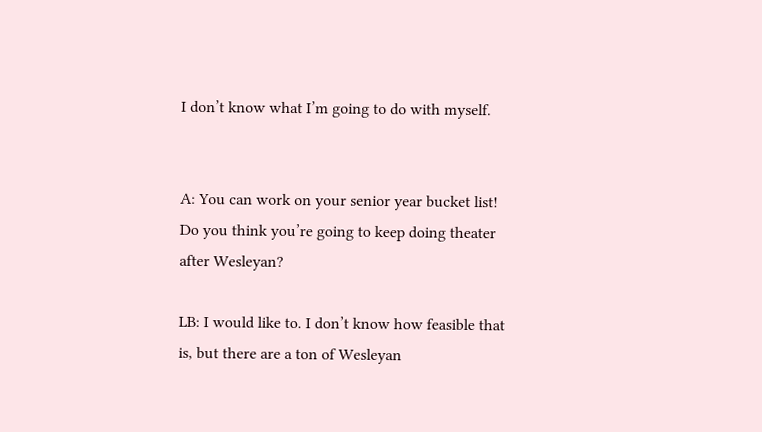I don’t know what I’m going to do with myself.


A: You can work on your senior year bucket list! Do you think you’re going to keep doing theater after Wesleyan?

LB: I would like to. I don’t know how feasible that is, but there are a ton of Wesleyan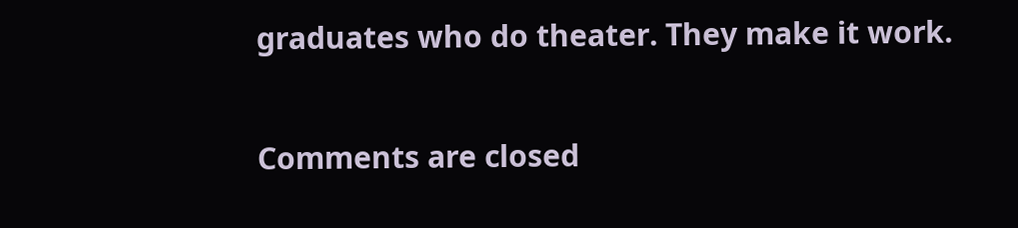graduates who do theater. They make it work.

Comments are closed